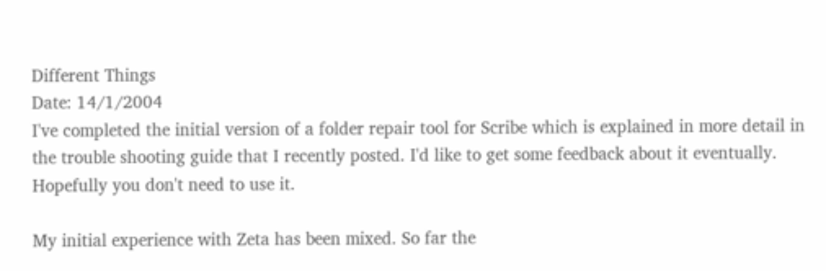Different Things
Date: 14/1/2004
I've completed the initial version of a folder repair tool for Scribe which is explained in more detail in the trouble shooting guide that I recently posted. I'd like to get some feedback about it eventually. Hopefully you don't need to use it.

My initial experience with Zeta has been mixed. So far the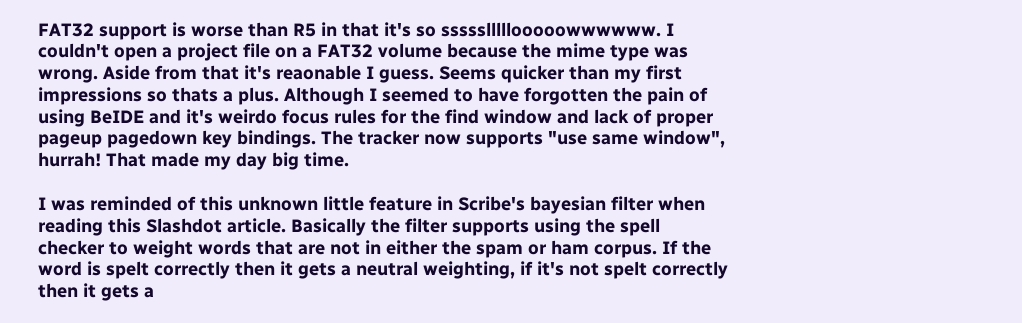FAT32 support is worse than R5 in that it's so ssssslllllooooowwwwww. I couldn't open a project file on a FAT32 volume because the mime type was wrong. Aside from that it's reaonable I guess. Seems quicker than my first impressions so thats a plus. Although I seemed to have forgotten the pain of using BeIDE and it's weirdo focus rules for the find window and lack of proper pageup pagedown key bindings. The tracker now supports "use same window", hurrah! That made my day big time.

I was reminded of this unknown little feature in Scribe's bayesian filter when reading this Slashdot article. Basically the filter supports using the spell checker to weight words that are not in either the spam or ham corpus. If the word is spelt correctly then it gets a neutral weighting, if it's not spelt correctly then it gets a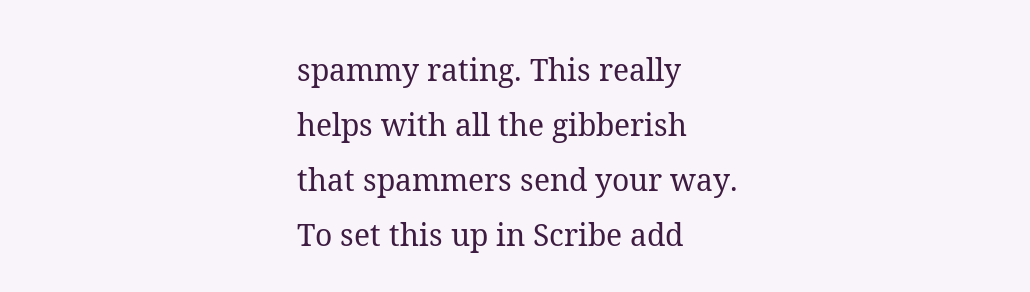spammy rating. This really helps with all the gibberish that spammers send your way. To set this up in Scribe add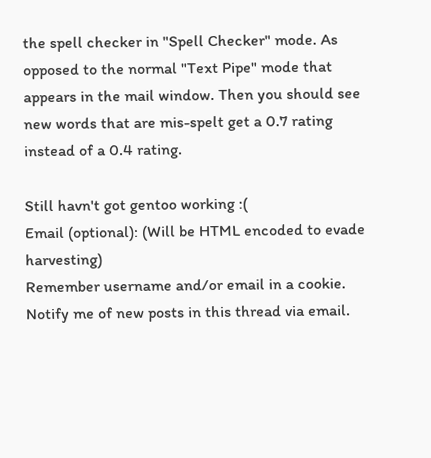the spell checker in "Spell Checker" mode. As opposed to the normal "Text Pipe" mode that appears in the mail window. Then you should see new words that are mis-spelt get a 0.7 rating instead of a 0.4 rating.

Still havn't got gentoo working :(
Email (optional): (Will be HTML encoded to evade harvesting)
Remember username and/or email in a cookie.
Notify me of new posts in this thread via email.